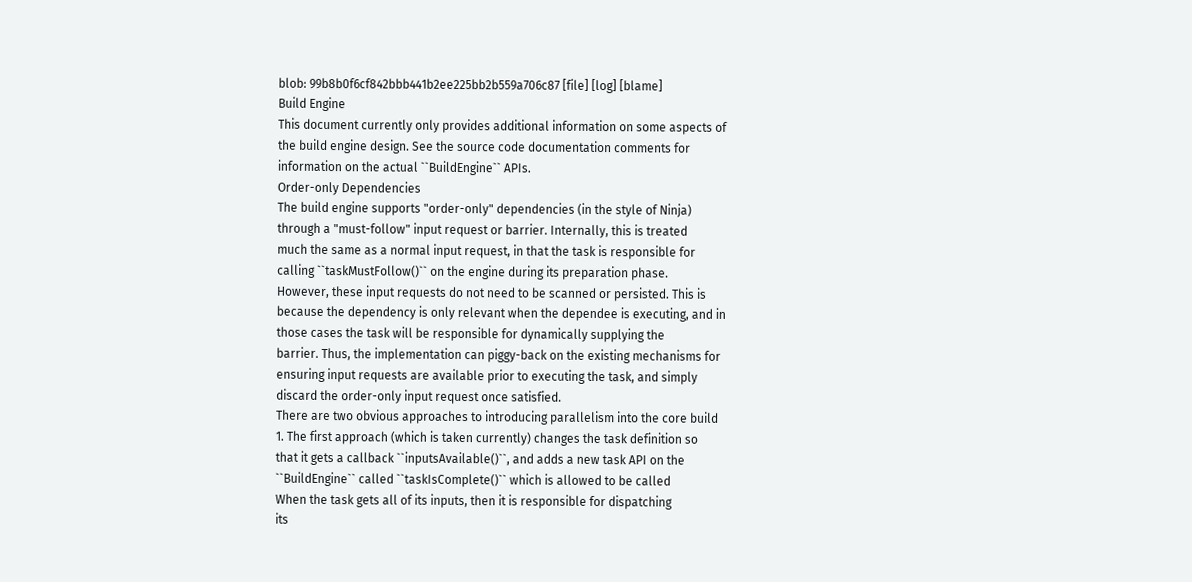blob: 99b8b0f6cf842bbb441b2ee225bb2b559a706c87 [file] [log] [blame]
Build Engine
This document currently only provides additional information on some aspects of
the build engine design. See the source code documentation comments for
information on the actual ``BuildEngine`` APIs.
Order-only Dependencies
The build engine supports "order-only" dependencies (in the style of Ninja)
through a "must-follow" input request or barrier. Internally, this is treated
much the same as a normal input request, in that the task is responsible for
calling ``taskMustFollow()`` on the engine during its preparation phase.
However, these input requests do not need to be scanned or persisted. This is
because the dependency is only relevant when the dependee is executing, and in
those cases the task will be responsible for dynamically supplying the
barrier. Thus, the implementation can piggy-back on the existing mechanisms for
ensuring input requests are available prior to executing the task, and simply
discard the order-only input request once satisfied.
There are two obvious approaches to introducing parallelism into the core build
1. The first approach (which is taken currently) changes the task definition so
that it gets a callback ``inputsAvailable()``, and adds a new task API on the
``BuildEngine`` called ``taskIsComplete()`` which is allowed to be called
When the task gets all of its inputs, then it is responsible for dispatching
its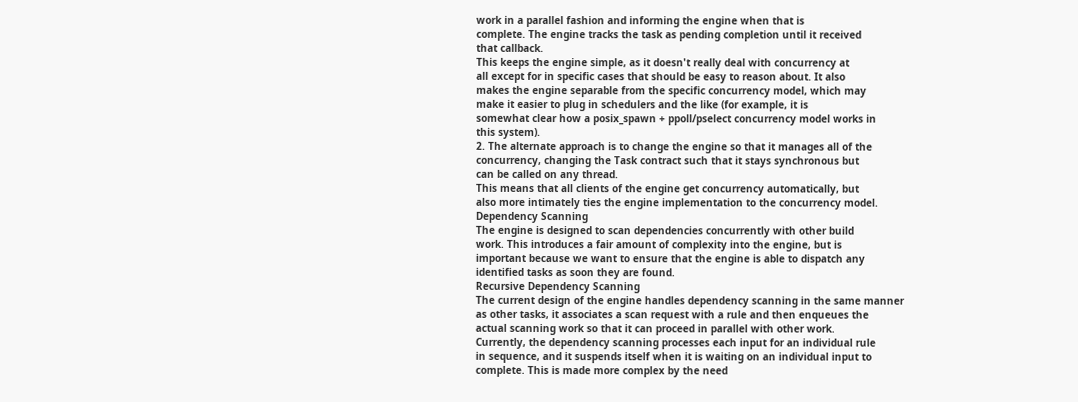work in a parallel fashion and informing the engine when that is
complete. The engine tracks the task as pending completion until it received
that callback.
This keeps the engine simple, as it doesn't really deal with concurrency at
all except for in specific cases that should be easy to reason about. It also
makes the engine separable from the specific concurrency model, which may
make it easier to plug in schedulers and the like (for example, it is
somewhat clear how a posix_spawn + ppoll/pselect concurrency model works in
this system).
2. The alternate approach is to change the engine so that it manages all of the
concurrency, changing the Task contract such that it stays synchronous but
can be called on any thread.
This means that all clients of the engine get concurrency automatically, but
also more intimately ties the engine implementation to the concurrency model.
Dependency Scanning
The engine is designed to scan dependencies concurrently with other build
work. This introduces a fair amount of complexity into the engine, but is
important because we want to ensure that the engine is able to dispatch any
identified tasks as soon they are found.
Recursive Dependency Scanning
The current design of the engine handles dependency scanning in the same manner
as other tasks, it associates a scan request with a rule and then enqueues the
actual scanning work so that it can proceed in parallel with other work.
Currently, the dependency scanning processes each input for an individual rule
in sequence, and it suspends itself when it is waiting on an individual input to
complete. This is made more complex by the need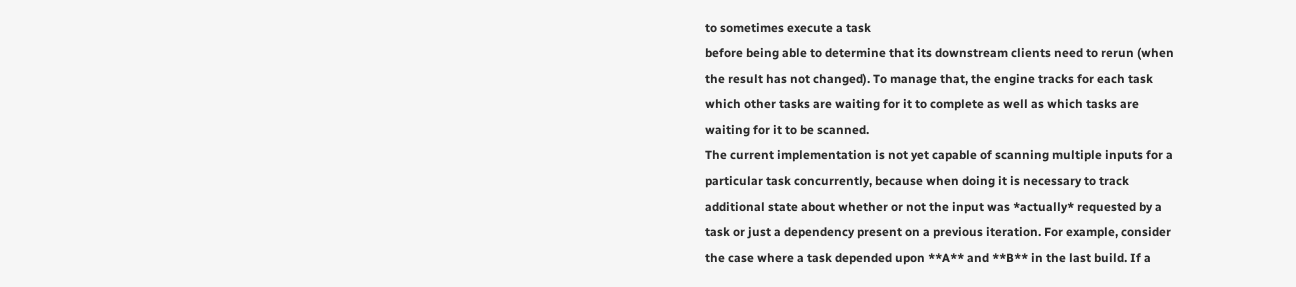to sometimes execute a task
before being able to determine that its downstream clients need to rerun (when
the result has not changed). To manage that, the engine tracks for each task
which other tasks are waiting for it to complete as well as which tasks are
waiting for it to be scanned.
The current implementation is not yet capable of scanning multiple inputs for a
particular task concurrently, because when doing it is necessary to track
additional state about whether or not the input was *actually* requested by a
task or just a dependency present on a previous iteration. For example, consider
the case where a task depended upon **A** and **B** in the last build. If a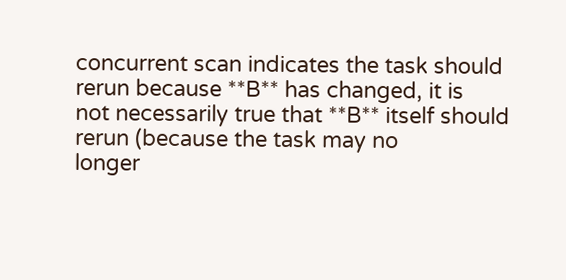concurrent scan indicates the task should rerun because **B** has changed, it is
not necessarily true that **B** itself should rerun (because the task may no
longer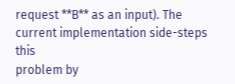request **B** as an input). The current implementation side-steps this
problem by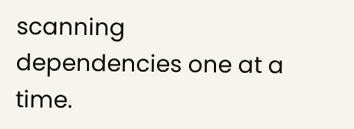scanning dependencies one at a time.